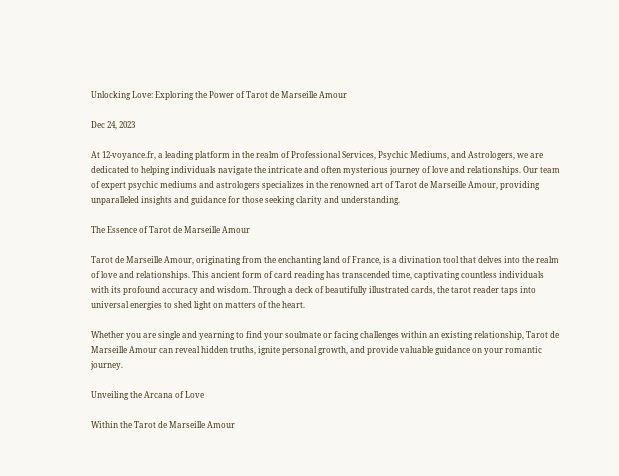Unlocking Love: Exploring the Power of Tarot de Marseille Amour

Dec 24, 2023

At 12-voyance.fr, a leading platform in the realm of Professional Services, Psychic Mediums, and Astrologers, we are dedicated to helping individuals navigate the intricate and often mysterious journey of love and relationships. Our team of expert psychic mediums and astrologers specializes in the renowned art of Tarot de Marseille Amour, providing unparalleled insights and guidance for those seeking clarity and understanding.

The Essence of Tarot de Marseille Amour

Tarot de Marseille Amour, originating from the enchanting land of France, is a divination tool that delves into the realm of love and relationships. This ancient form of card reading has transcended time, captivating countless individuals with its profound accuracy and wisdom. Through a deck of beautifully illustrated cards, the tarot reader taps into universal energies to shed light on matters of the heart.

Whether you are single and yearning to find your soulmate or facing challenges within an existing relationship, Tarot de Marseille Amour can reveal hidden truths, ignite personal growth, and provide valuable guidance on your romantic journey.

Unveiling the Arcana of Love

Within the Tarot de Marseille Amour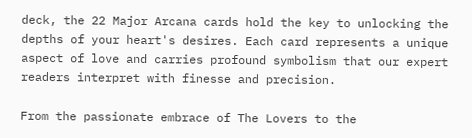deck, the 22 Major Arcana cards hold the key to unlocking the depths of your heart's desires. Each card represents a unique aspect of love and carries profound symbolism that our expert readers interpret with finesse and precision.

From the passionate embrace of The Lovers to the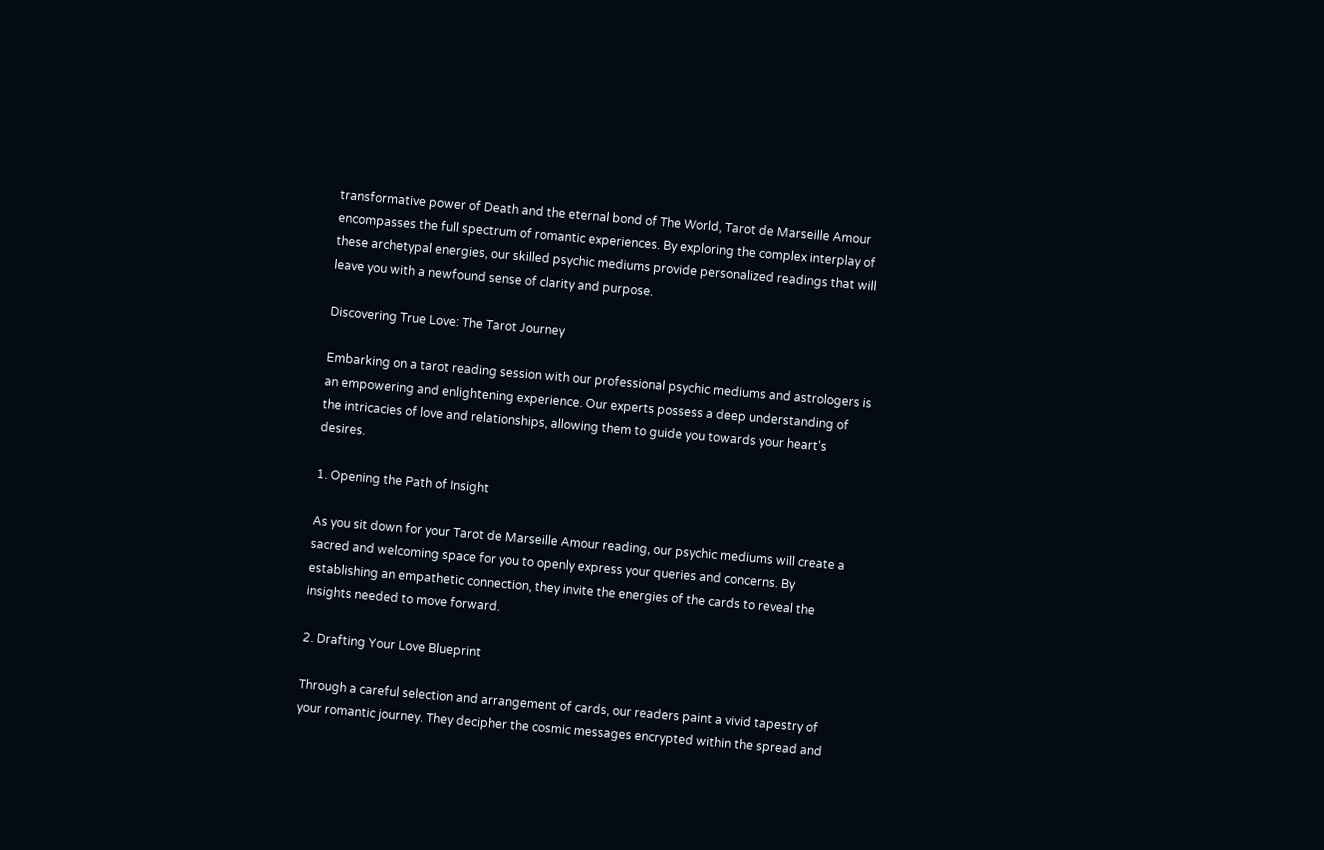transformative power of Death and the eternal bond of The World, Tarot de Marseille Amour encompasses the full spectrum of romantic experiences. By exploring the complex interplay of these archetypal energies, our skilled psychic mediums provide personalized readings that will leave you with a newfound sense of clarity and purpose.

Discovering True Love: The Tarot Journey

Embarking on a tarot reading session with our professional psychic mediums and astrologers is an empowering and enlightening experience. Our experts possess a deep understanding of the intricacies of love and relationships, allowing them to guide you towards your heart's desires.

1. Opening the Path of Insight

As you sit down for your Tarot de Marseille Amour reading, our psychic mediums will create a sacred and welcoming space for you to openly express your queries and concerns. By establishing an empathetic connection, they invite the energies of the cards to reveal the insights needed to move forward.

2. Drafting Your Love Blueprint

Through a careful selection and arrangement of cards, our readers paint a vivid tapestry of your romantic journey. They decipher the cosmic messages encrypted within the spread and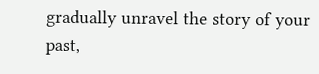gradually unravel the story of your past,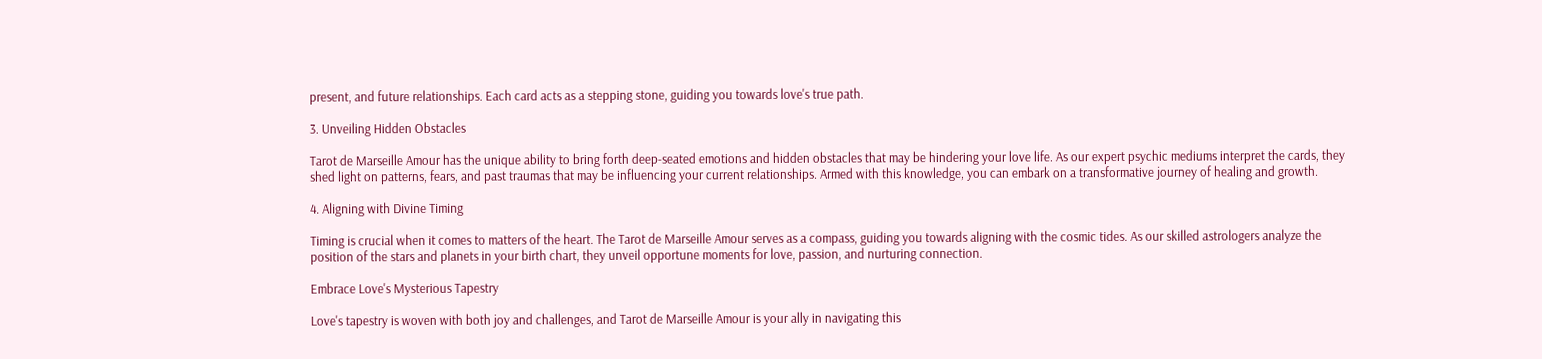present, and future relationships. Each card acts as a stepping stone, guiding you towards love's true path.

3. Unveiling Hidden Obstacles

Tarot de Marseille Amour has the unique ability to bring forth deep-seated emotions and hidden obstacles that may be hindering your love life. As our expert psychic mediums interpret the cards, they shed light on patterns, fears, and past traumas that may be influencing your current relationships. Armed with this knowledge, you can embark on a transformative journey of healing and growth.

4. Aligning with Divine Timing

Timing is crucial when it comes to matters of the heart. The Tarot de Marseille Amour serves as a compass, guiding you towards aligning with the cosmic tides. As our skilled astrologers analyze the position of the stars and planets in your birth chart, they unveil opportune moments for love, passion, and nurturing connection.

Embrace Love's Mysterious Tapestry

Love's tapestry is woven with both joy and challenges, and Tarot de Marseille Amour is your ally in navigating this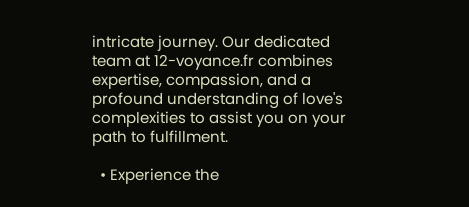intricate journey. Our dedicated team at 12-voyance.fr combines expertise, compassion, and a profound understanding of love's complexities to assist you on your path to fulfillment.

  • Experience the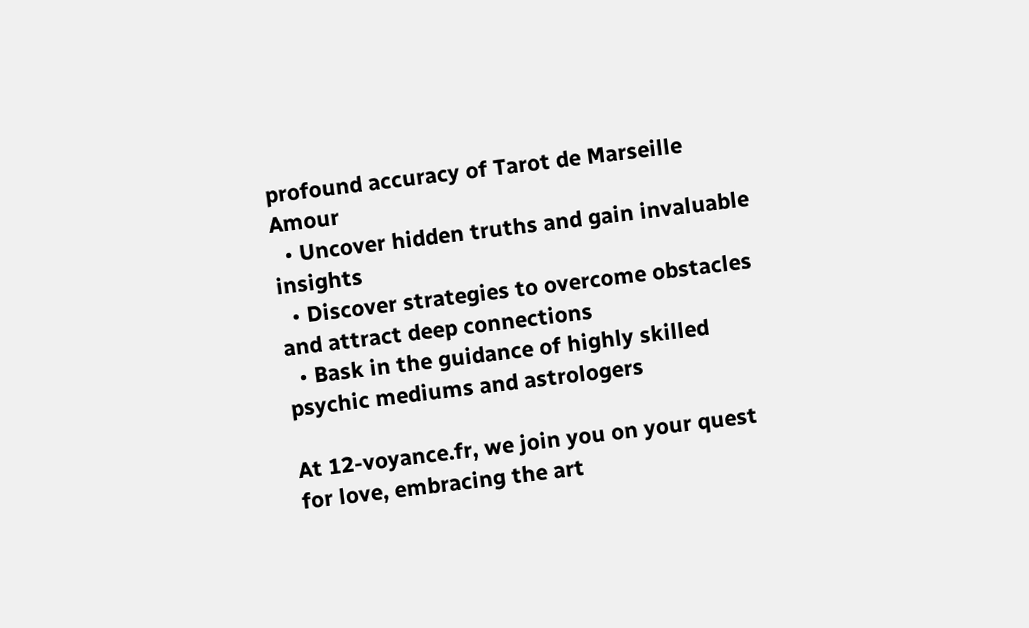profound accuracy of Tarot de Marseille Amour
  • Uncover hidden truths and gain invaluable insights
  • Discover strategies to overcome obstacles and attract deep connections
  • Bask in the guidance of highly skilled psychic mediums and astrologers

At 12-voyance.fr, we join you on your quest for love, embracing the art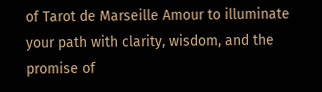of Tarot de Marseille Amour to illuminate your path with clarity, wisdom, and the promise of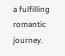a fulfilling romantic journey.